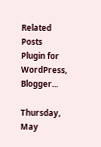Related Posts Plugin for WordPress, Blogger...

Thursday, May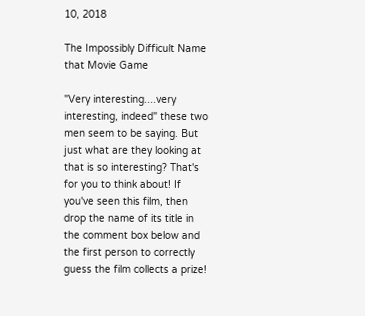10, 2018

The Impossibly Difficult Name that Movie Game

"Very interesting....very interesting, indeed" these two men seem to be saying. But just what are they looking at that is so interesting? That's for you to think about! If you've seen this film, then drop the name of its title in the comment box below and the first person to correctly guess the film collects a prize!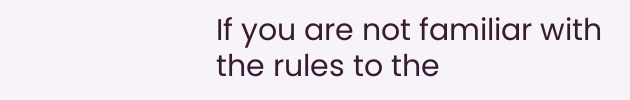If you are not familiar with the rules to the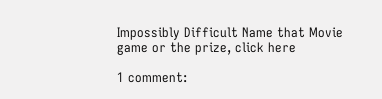Impossibly Difficult Name that Movie game or the prize, click here

1 comment: